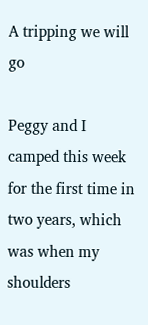A tripping we will go

Peggy and I camped this week for the first time in two years, which was when my shoulders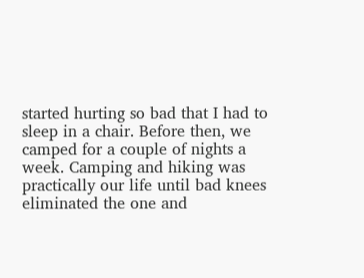started hurting so bad that I had to sleep in a chair. Before then, we camped for a couple of nights a week. Camping and hiking was practically our life until bad knees eliminated the one and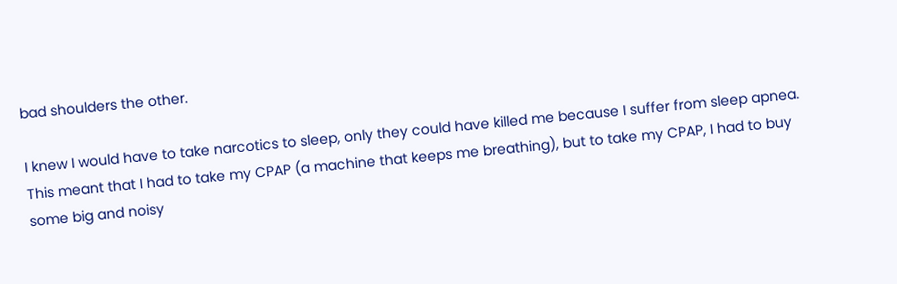bad shoulders the other.

I knew I would have to take narcotics to sleep, only they could have killed me because I suffer from sleep apnea. This meant that I had to take my CPAP (a machine that keeps me breathing), but to take my CPAP, I had to buy some big and noisy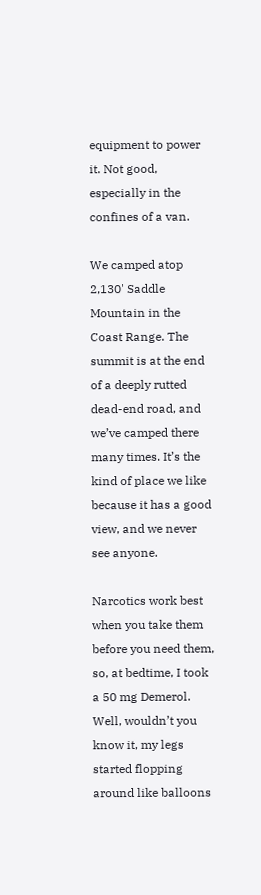equipment to power it. Not good, especially in the confines of a van.

We camped atop 2,130' Saddle Mountain in the Coast Range. The summit is at the end of a deeply rutted dead-end road, and we’ve camped there many times. It’s the kind of place we like because it has a good view, and we never see anyone.

Narcotics work best when you take them before you need them, so, at bedtime, I took a 50 mg Demerol. Well, wouldn’t you know it, my legs started flopping around like balloons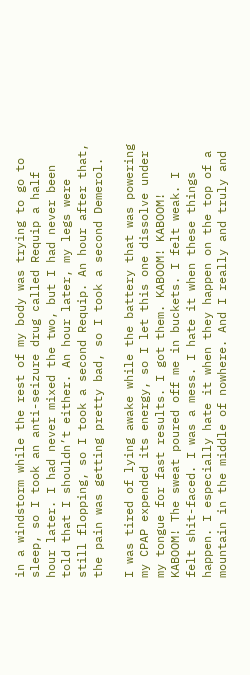in a windstorm while the rest of my body was trying to go to sleep, so I took an anti-seizure drug called Requip a half hour later. I had never mixed the two, but I had never been told that I shouldn’t either. An hour later, my legs were still flopping, so I took a second Requip. An hour after that, the pain was getting pretty bad, so I took a second Demerol.

I was tired of lying awake while the battery that was powering my CPAP expended its energy, so I let this one dissolve under my tongue for fast results. I got them. KABOOM! KABOOM! KABOOM! The sweat poured off me in buckets. I felt weak. I felt shit-faced. I was a mess. I hate it when these things happen. I especially hate it when they happen on the top of a mountain in the middle of nowhere. And I really and truly and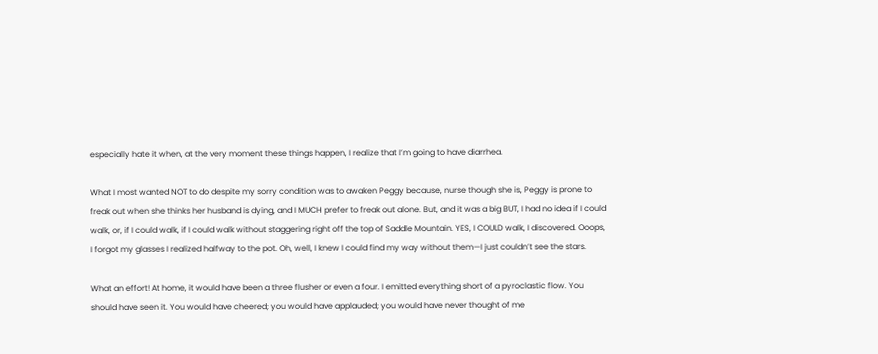especially hate it when, at the very moment these things happen, I realize that I’m going to have diarrhea.

What I most wanted NOT to do despite my sorry condition was to awaken Peggy because, nurse though she is, Peggy is prone to freak out when she thinks her husband is dying, and I MUCH prefer to freak out alone. But, and it was a big BUT, I had no idea if I could walk, or, if I could walk, if I could walk without staggering right off the top of Saddle Mountain. YES, I COULD walk, I discovered. Ooops, I forgot my glasses I realized halfway to the pot. Oh, well, I knew I could find my way without them—I just couldn’t see the stars.

What an effort! At home, it would have been a three flusher or even a four. I emitted everything short of a pyroclastic flow. You should have seen it. You would have cheered; you would have applauded; you would have never thought of me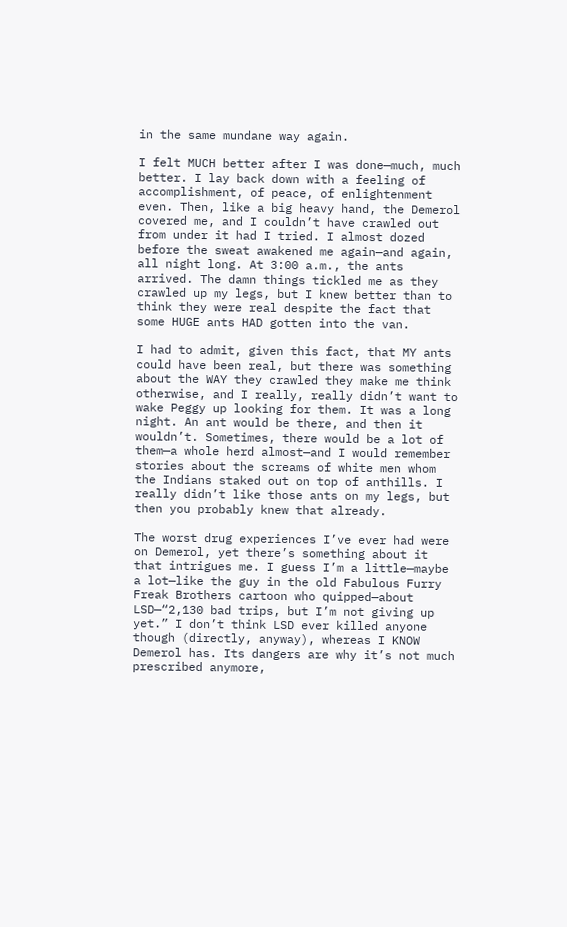in the same mundane way again.

I felt MUCH better after I was done—much, much better. I lay back down with a feeling of accomplishment, of peace, of enlightenment even. Then, like a big heavy hand, the Demerol covered me, and I couldn’t have crawled out from under it had I tried. I almost dozed before the sweat awakened me again—and again, all night long. At 3:00 a.m., the ants arrived. The damn things tickled me as they crawled up my legs, but I knew better than to think they were real despite the fact that some HUGE ants HAD gotten into the van.

I had to admit, given this fact, that MY ants could have been real, but there was something about the WAY they crawled they make me think otherwise, and I really, really didn’t want to wake Peggy up looking for them. It was a long night. An ant would be there, and then it wouldn’t. Sometimes, there would be a lot of them—a whole herd almost—and I would remember stories about the screams of white men whom the Indians staked out on top of anthills. I really didn’t like those ants on my legs, but then you probably knew that already.

The worst drug experiences I’ve ever had were on Demerol, yet there’s something about it that intrigues me. I guess I’m a little—maybe a lot—like the guy in the old Fabulous Furry Freak Brothers cartoon who quipped—about LSD—“2,130 bad trips, but I’m not giving up yet.” I don’t think LSD ever killed anyone though (directly, anyway), whereas I KNOW Demerol has. Its dangers are why it’s not much prescribed anymore,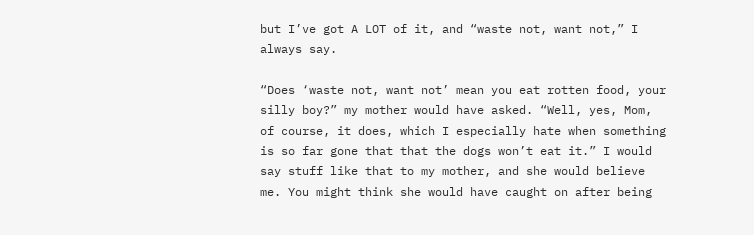but I’ve got A LOT of it, and “waste not, want not,” I always say.

“Does ‘waste not, want not’ mean you eat rotten food, your silly boy?” my mother would have asked. “Well, yes, Mom, of course, it does, which I especially hate when something is so far gone that that the dogs won’t eat it.” I would say stuff like that to my mother, and she would believe me. You might think she would have caught on after being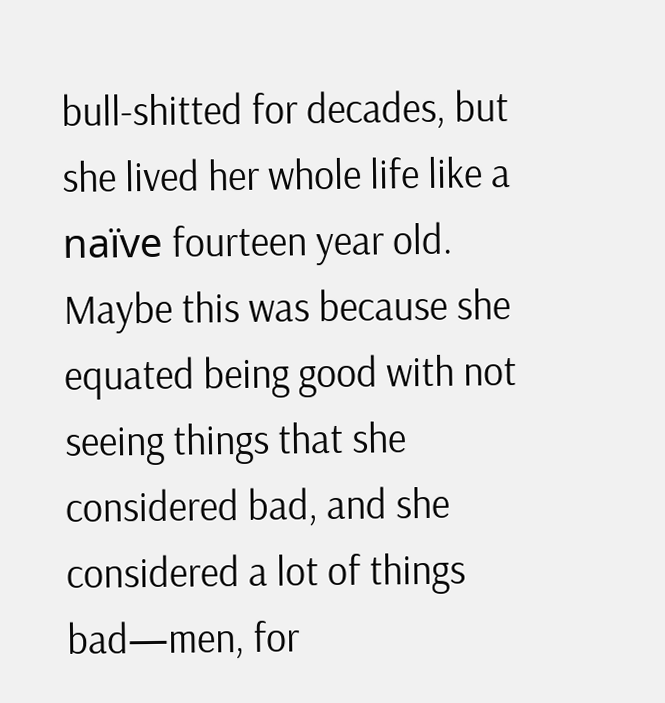bull-shitted for decades, but she lived her whole life like a naïve fourteen year old. Maybe this was because she equated being good with not seeing things that she considered bad, and she considered a lot of things bad—men, for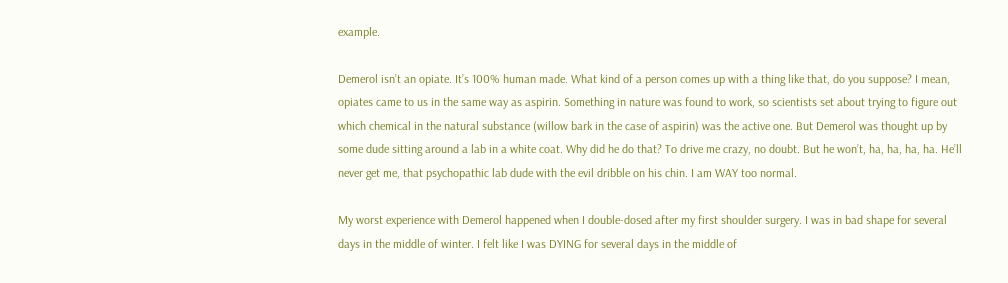example.

Demerol isn’t an opiate. It’s 100% human made. What kind of a person comes up with a thing like that, do you suppose? I mean, opiates came to us in the same way as aspirin. Something in nature was found to work, so scientists set about trying to figure out which chemical in the natural substance (willow bark in the case of aspirin) was the active one. But Demerol was thought up by some dude sitting around a lab in a white coat. Why did he do that? To drive me crazy, no doubt. But he won’t, ha, ha, ha, ha. He’ll never get me, that psychopathic lab dude with the evil dribble on his chin. I am WAY too normal.

My worst experience with Demerol happened when I double-dosed after my first shoulder surgery. I was in bad shape for several days in the middle of winter. I felt like I was DYING for several days in the middle of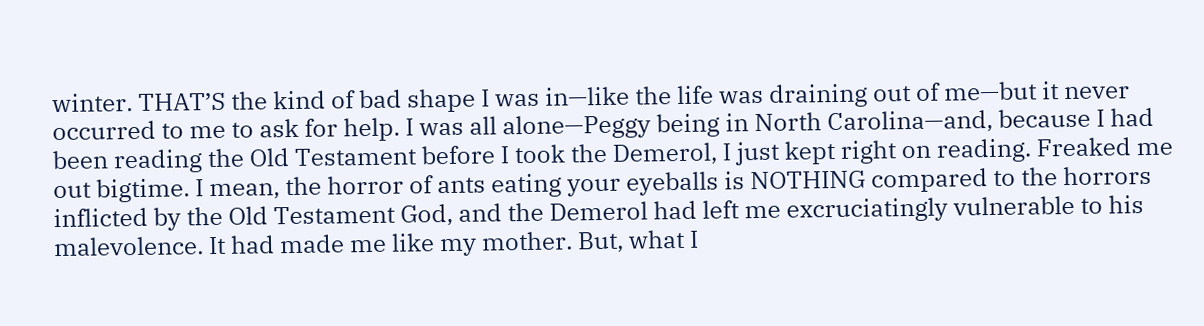winter. THAT’S the kind of bad shape I was in—like the life was draining out of me—but it never occurred to me to ask for help. I was all alone—Peggy being in North Carolina—and, because I had been reading the Old Testament before I took the Demerol, I just kept right on reading. Freaked me out bigtime. I mean, the horror of ants eating your eyeballs is NOTHING compared to the horrors inflicted by the Old Testament God, and the Demerol had left me excruciatingly vulnerable to his malevolence. It had made me like my mother. But, what I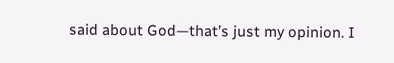said about God—that’s just my opinion. I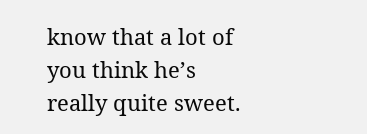know that a lot of you think he’s really quite sweet.